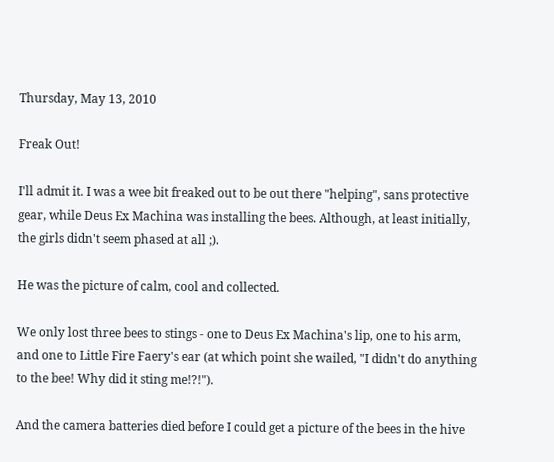Thursday, May 13, 2010

Freak Out!

I'll admit it. I was a wee bit freaked out to be out there "helping", sans protective gear, while Deus Ex Machina was installing the bees. Although, at least initially, the girls didn't seem phased at all ;).

He was the picture of calm, cool and collected.

We only lost three bees to stings - one to Deus Ex Machina's lip, one to his arm, and one to Little Fire Faery's ear (at which point she wailed, "I didn't do anything to the bee! Why did it sting me!?!").

And the camera batteries died before I could get a picture of the bees in the hive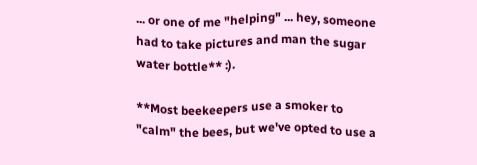... or one of me "helping" ... hey, someone had to take pictures and man the sugar water bottle** :).

**Most beekeepers use a smoker to "calm" the bees, but we've opted to use a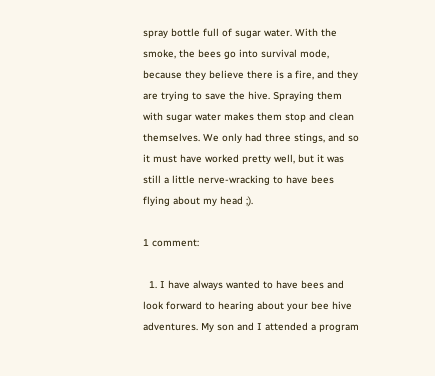spray bottle full of sugar water. With the smoke, the bees go into survival mode, because they believe there is a fire, and they are trying to save the hive. Spraying them with sugar water makes them stop and clean themselves. We only had three stings, and so it must have worked pretty well, but it was still a little nerve-wracking to have bees flying about my head ;).

1 comment:

  1. I have always wanted to have bees and look forward to hearing about your bee hive adventures. My son and I attended a program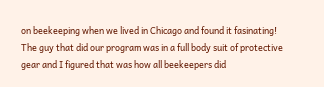on beekeeping when we lived in Chicago and found it fasinating! The guy that did our program was in a full body suit of protective gear and I figured that was how all beekeepers did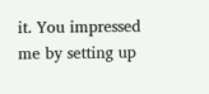it. You impressed me by setting up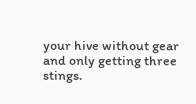your hive without gear and only getting three stings.